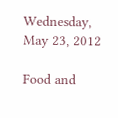Wednesday, May 23, 2012

Food and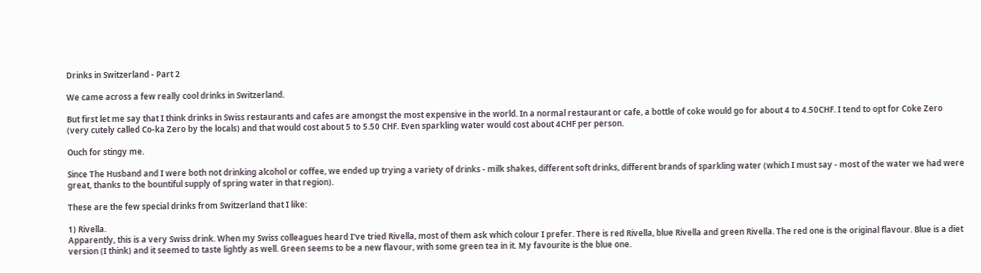Drinks in Switzerland - Part 2

We came across a few really cool drinks in Switzerland.

But first let me say that I think drinks in Swiss restaurants and cafes are amongst the most expensive in the world. In a normal restaurant or cafe, a bottle of coke would go for about 4 to 4.50CHF. I tend to opt for Coke Zero (very cutely called Co-ka Zero by the locals) and that would cost about 5 to 5.50 CHF. Even sparkling water would cost about 4CHF per person.

Ouch for stingy me.

Since The Husband and I were both not drinking alcohol or coffee, we ended up trying a variety of drinks - milk shakes, different soft drinks, different brands of sparkling water (which I must say - most of the water we had were great, thanks to the bountiful supply of spring water in that region).

These are the few special drinks from Switzerland that I like:

1) Rivella.
Apparently, this is a very Swiss drink. When my Swiss colleagues heard I've tried Rivella, most of them ask which colour I prefer. There is red Rivella, blue Rivella and green Rivella. The red one is the original flavour. Blue is a diet version (I think) and it seemed to taste lightly as well. Green seems to be a new flavour, with some green tea in it. My favourite is the blue one.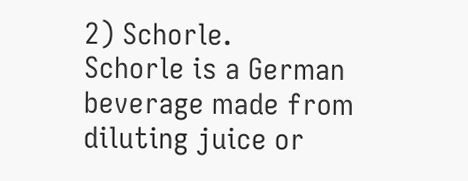2) Schorle.
Schorle is a German beverage made from diluting juice or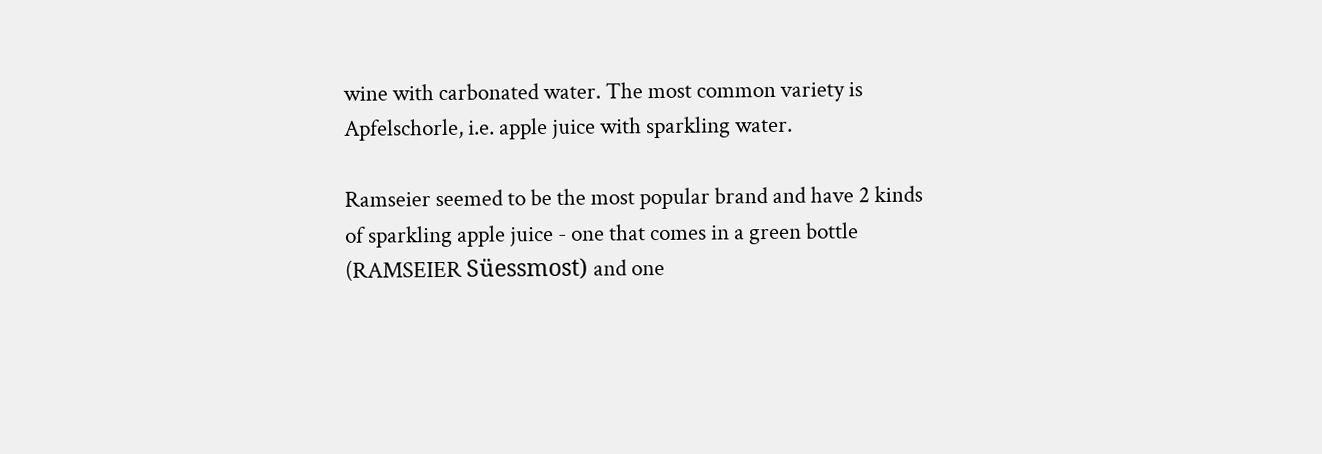wine with carbonated water. The most common variety is Apfelschorle, i.e. apple juice with sparkling water.

Ramseier seemed to be the most popular brand and have 2 kinds of sparkling apple juice - one that comes in a green bottle (RAMSEIER Süessmost) and one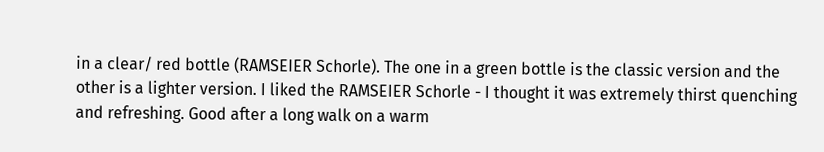in a clear/ red bottle (RAMSEIER Schorle). The one in a green bottle is the classic version and the other is a lighter version. I liked the RAMSEIER Schorle - I thought it was extremely thirst quenching and refreshing. Good after a long walk on a warm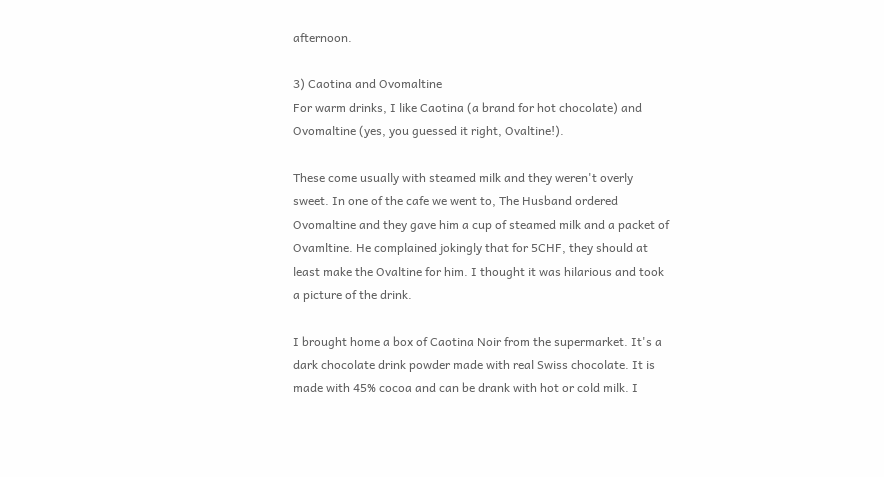afternoon.

3) Caotina and Ovomaltine
For warm drinks, I like Caotina (a brand for hot chocolate) and Ovomaltine (yes, you guessed it right, Ovaltine!).

These come usually with steamed milk and they weren't overly sweet. In one of the cafe we went to, The Husband ordered Ovomaltine and they gave him a cup of steamed milk and a packet of Ovamltine. He complained jokingly that for 5CHF, they should at least make the Ovaltine for him. I thought it was hilarious and took a picture of the drink.

I brought home a box of Caotina Noir from the supermarket. It's a dark chocolate drink powder made with real Swiss chocolate. It is made with 45% cocoa and can be drank with hot or cold milk. I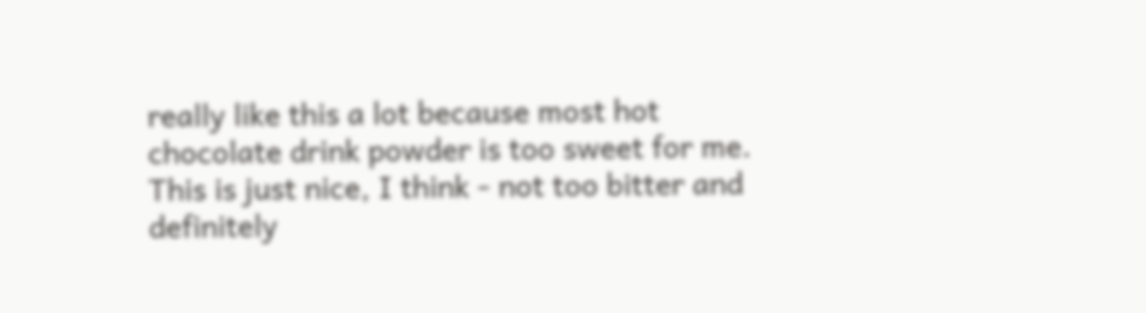really like this a lot because most hot chocolate drink powder is too sweet for me. This is just nice, I think - not too bitter and definitely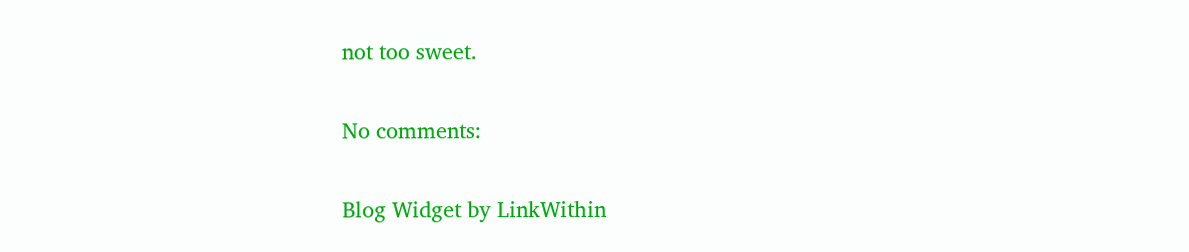not too sweet.

No comments:

Blog Widget by LinkWithin